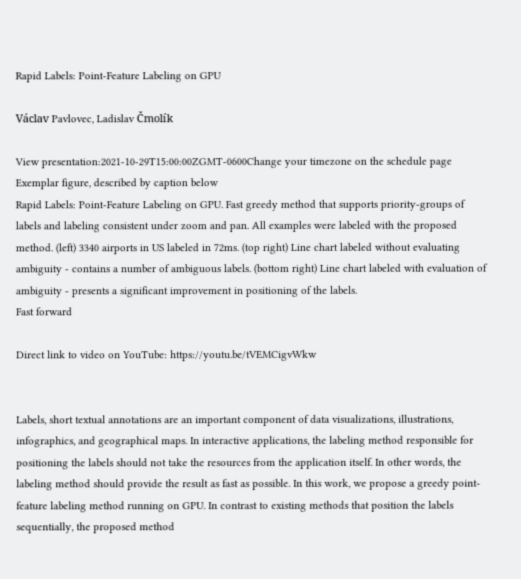Rapid Labels: Point-Feature Labeling on GPU

Václav Pavlovec, Ladislav Čmolík

View presentation:2021-10-29T15:00:00ZGMT-0600Change your timezone on the schedule page
Exemplar figure, described by caption below
Rapid Labels: Point-Feature Labeling on GPU. Fast greedy method that supports priority-groups of labels and labeling consistent under zoom and pan. All examples were labeled with the proposed method. (left) 3340 airports in US labeled in 72ms. (top right) Line chart labeled without evaluating ambiguity - contains a number of ambiguous labels. (bottom right) Line chart labeled with evaluation of ambiguity - presents a significant improvement in positioning of the labels.
Fast forward

Direct link to video on YouTube: https://youtu.be/tVEMCigvWkw


Labels, short textual annotations are an important component of data visualizations, illustrations, infographics, and geographical maps. In interactive applications, the labeling method responsible for positioning the labels should not take the resources from the application itself. In other words, the labeling method should provide the result as fast as possible. In this work, we propose a greedy point-feature labeling method running on GPU. In contrast to existing methods that position the labels sequentially, the proposed method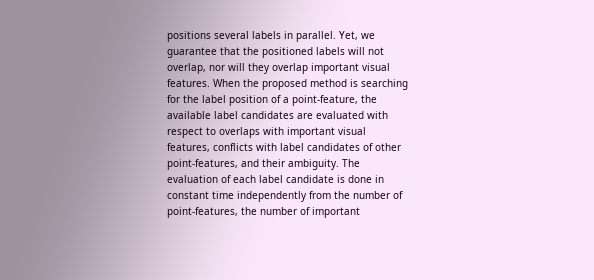positions several labels in parallel. Yet, we guarantee that the positioned labels will not overlap, nor will they overlap important visual features. When the proposed method is searching for the label position of a point-feature, the available label candidates are evaluated with respect to overlaps with important visual features, conflicts with label candidates of other point-features, and their ambiguity. The evaluation of each label candidate is done in constant time independently from the number of point-features, the number of important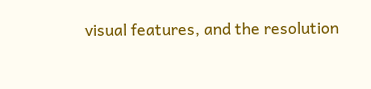visual features, and the resolution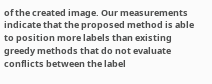of the created image. Our measurements indicate that the proposed method is able to position more labels than existing greedy methods that do not evaluate conflicts between the label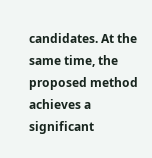candidates. At the same time, the proposed method achieves a significant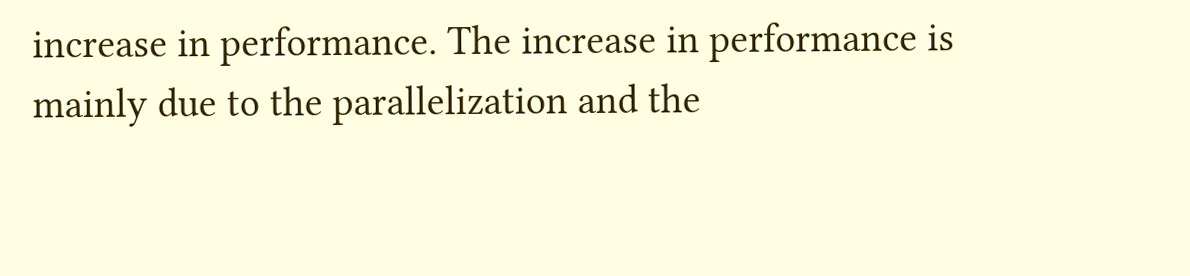increase in performance. The increase in performance is mainly due to the parallelization and the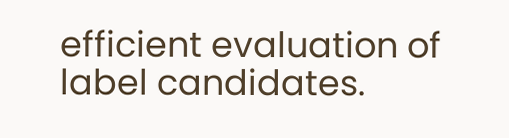efficient evaluation of label candidates.